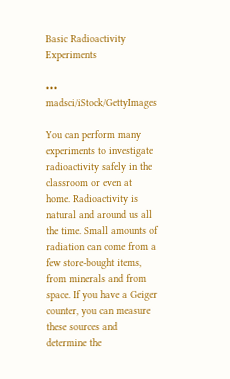Basic Radioactivity Experiments

••• madsci/iStock/GettyImages

You can perform many experiments to investigate radioactivity safely in the classroom or even at home. Radioactivity is natural and around us all the time. Small amounts of radiation can come from a few store-bought items, from minerals and from space. If you have a Geiger counter, you can measure these sources and determine the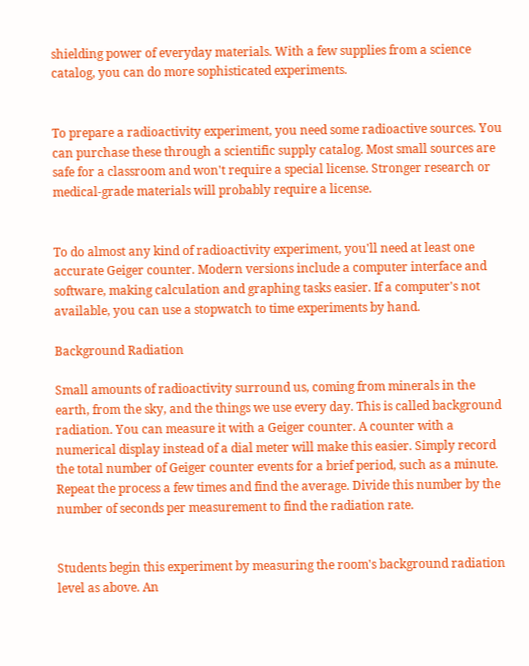shielding power of everyday materials. With a few supplies from a science catalog, you can do more sophisticated experiments.


To prepare a radioactivity experiment, you need some radioactive sources. You can purchase these through a scientific supply catalog. Most small sources are safe for a classroom and won't require a special license. Stronger research or medical-grade materials will probably require a license.


To do almost any kind of radioactivity experiment, you'll need at least one accurate Geiger counter. Modern versions include a computer interface and software, making calculation and graphing tasks easier. If a computer's not available, you can use a stopwatch to time experiments by hand.

Background Radiation

Small amounts of radioactivity surround us, coming from minerals in the earth, from the sky, and the things we use every day. This is called background radiation. You can measure it with a Geiger counter. A counter with a numerical display instead of a dial meter will make this easier. Simply record the total number of Geiger counter events for a brief period, such as a minute. Repeat the process a few times and find the average. Divide this number by the number of seconds per measurement to find the radiation rate.


Students begin this experiment by measuring the room's background radiation level as above. An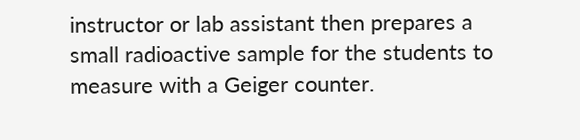instructor or lab assistant then prepares a small radioactive sample for the students to measure with a Geiger counter.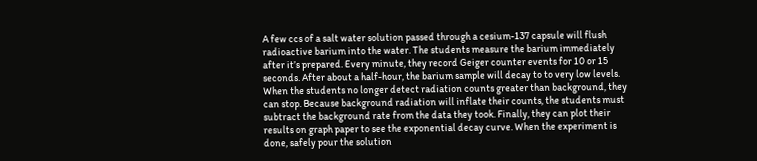A few ccs of a salt water solution passed through a cesium-137 capsule will flush radioactive barium into the water. The students measure the barium immediately after it’s prepared. Every minute, they record Geiger counter events for 10 or 15 seconds. After about a half-hour, the barium sample will decay to to very low levels. When the students no longer detect radiation counts greater than background, they can stop. Because background radiation will inflate their counts, the students must subtract the background rate from the data they took. Finally, they can plot their results on graph paper to see the exponential decay curve. When the experiment is done, safely pour the solution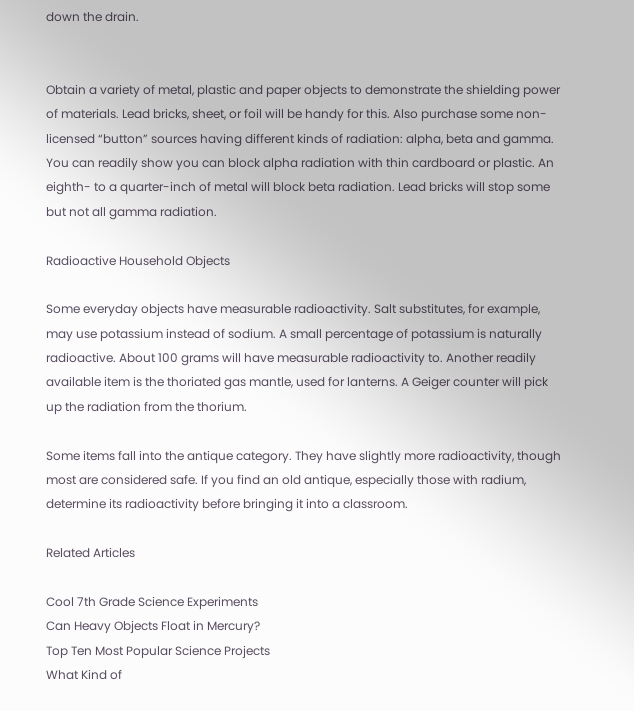down the drain.


Obtain a variety of metal, plastic and paper objects to demonstrate the shielding power of materials. Lead bricks, sheet, or foil will be handy for this. Also purchase some non-licensed “button” sources having different kinds of radiation: alpha, beta and gamma. You can readily show you can block alpha radiation with thin cardboard or plastic. An eighth- to a quarter-inch of metal will block beta radiation. Lead bricks will stop some but not all gamma radiation.

Radioactive Household Objects

Some everyday objects have measurable radioactivity. Salt substitutes, for example, may use potassium instead of sodium. A small percentage of potassium is naturally radioactive. About 100 grams will have measurable radioactivity to. Another readily available item is the thoriated gas mantle, used for lanterns. A Geiger counter will pick up the radiation from the thorium.

Some items fall into the antique category. They have slightly more radioactivity, though most are considered safe. If you find an old antique, especially those with radium, determine its radioactivity before bringing it into a classroom.

Related Articles

Cool 7th Grade Science Experiments
Can Heavy Objects Float in Mercury?
Top Ten Most Popular Science Projects
What Kind of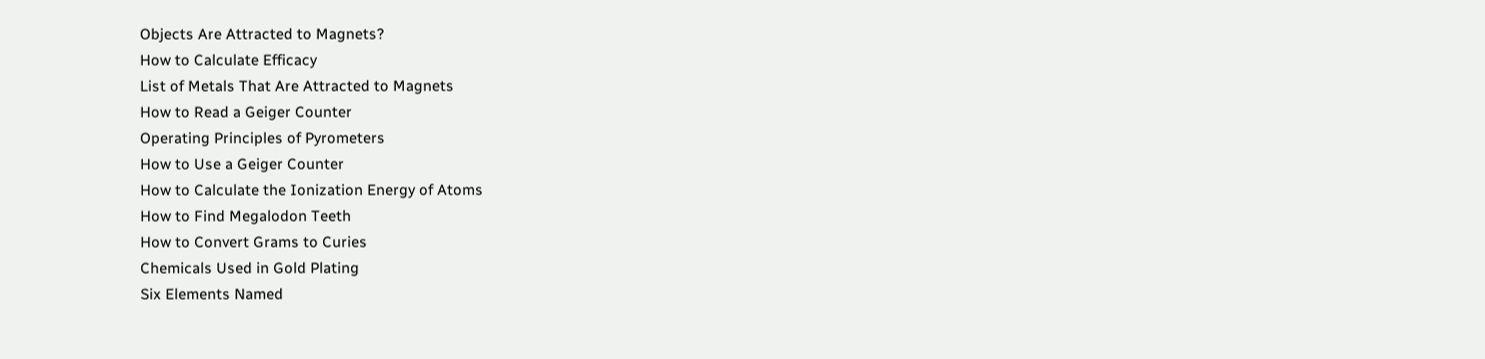Objects Are Attracted to Magnets?
How to Calculate Efficacy
List of Metals That Are Attracted to Magnets
How to Read a Geiger Counter
Operating Principles of Pyrometers
How to Use a Geiger Counter
How to Calculate the Ionization Energy of Atoms
How to Find Megalodon Teeth
How to Convert Grams to Curies
Chemicals Used in Gold Plating
Six Elements Named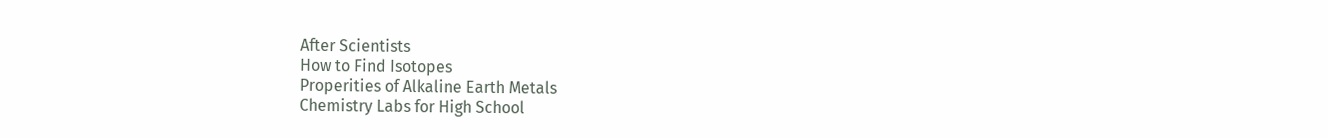After Scientists
How to Find Isotopes
Properities of Alkaline Earth Metals
Chemistry Labs for High School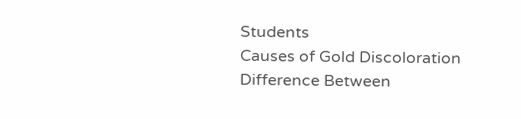Students
Causes of Gold Discoloration
Difference Between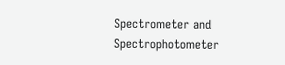Spectrometer and Spectrophotometer